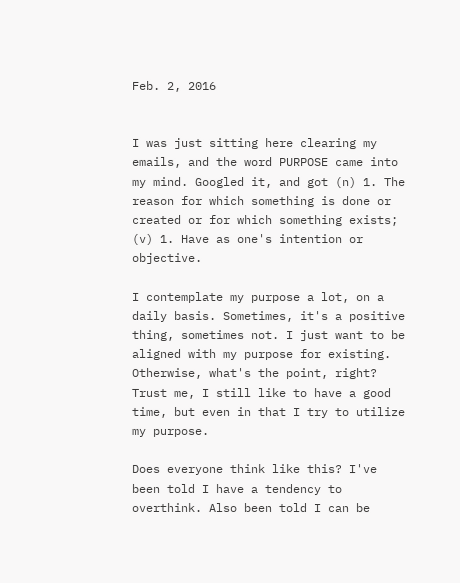Feb. 2, 2016


I was just sitting here clearing my emails, and the word PURPOSE came into my mind. Googled it, and got (n) 1. The reason for which something is done or created or for which something exists; (v) 1. Have as one's intention or objective.

I contemplate my purpose a lot, on a daily basis. Sometimes, it's a positive thing, sometimes not. I just want to be aligned with my purpose for existing. Otherwise, what's the point, right? Trust me, I still like to have a good time, but even in that I try to utilize my purpose.

Does everyone think like this? I've been told I have a tendency to overthink. Also been told I can be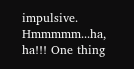impulsive. Hmmmmm...ha, ha!!! One thing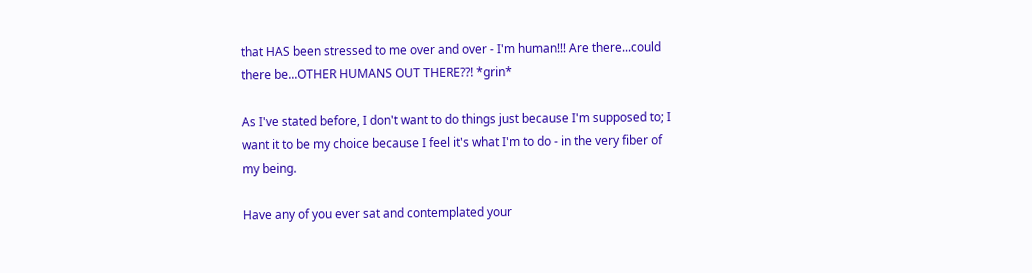that HAS been stressed to me over and over - I'm human!!! Are there...could there be...OTHER HUMANS OUT THERE??! *grin*

As I've stated before, I don't want to do things just because I'm supposed to; I want it to be my choice because I feel it's what I'm to do - in the very fiber of my being.

Have any of you ever sat and contemplated your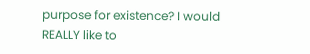purpose for existence? I would REALLY like to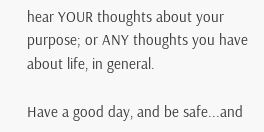hear YOUR thoughts about your purpose; or ANY thoughts you have about life, in general.

Have a good day, and be safe...and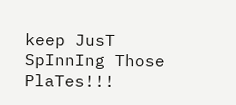keep JusT SpInnIng Those PlaTes!!!